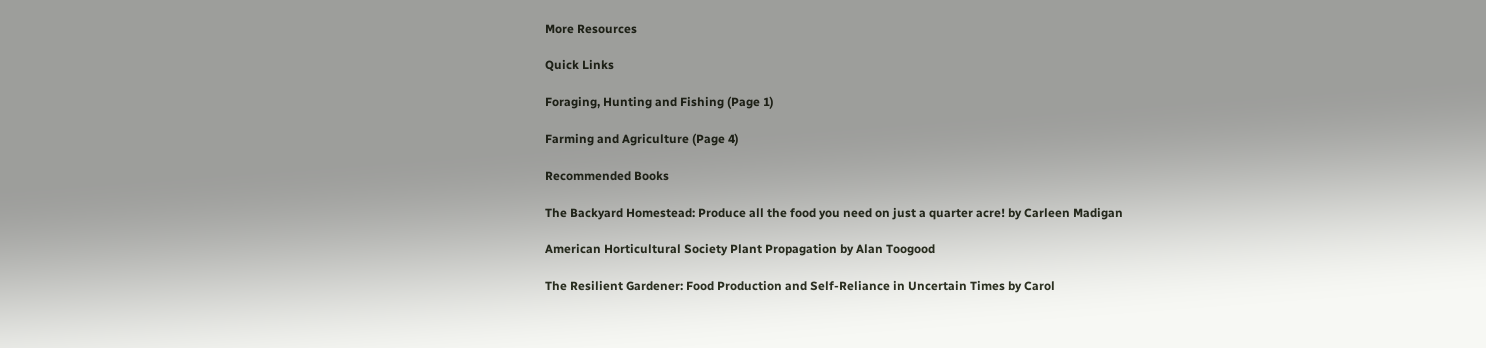More Resources

Quick Links

Foraging, Hunting and Fishing (Page 1)

Farming and Agriculture (Page 4)

Recommended Books

The Backyard Homestead: Produce all the food you need on just a quarter acre! by Carleen Madigan

American Horticultural Society Plant Propagation by Alan Toogood

The Resilient Gardener: Food Production and Self-Reliance in Uncertain Times by Carol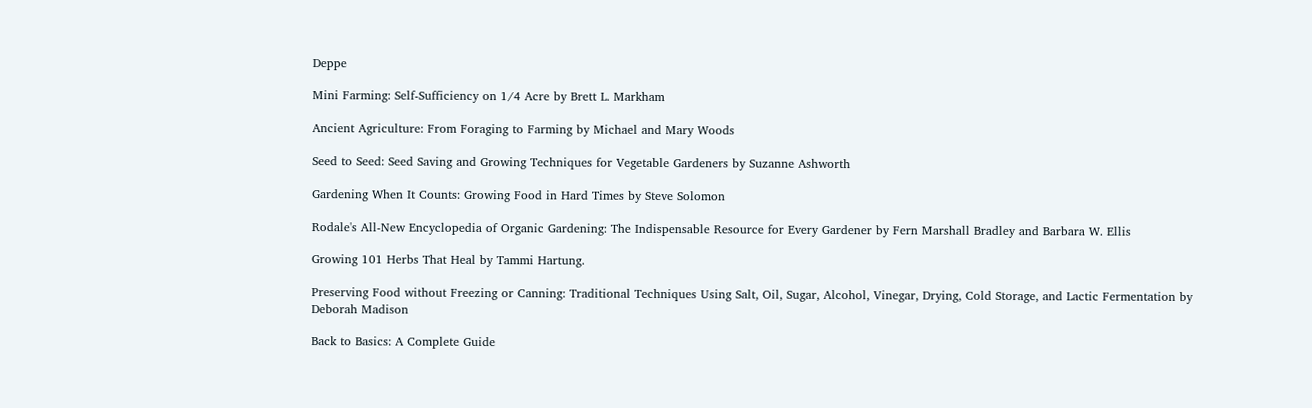Deppe

Mini Farming: Self-Sufficiency on 1/4 Acre by Brett L. Markham

Ancient Agriculture: From Foraging to Farming by Michael and Mary Woods

Seed to Seed: Seed Saving and Growing Techniques for Vegetable Gardeners by Suzanne Ashworth

Gardening When It Counts: Growing Food in Hard Times by Steve Solomon

Rodale's All-New Encyclopedia of Organic Gardening: The Indispensable Resource for Every Gardener by Fern Marshall Bradley and Barbara W. Ellis

Growing 101 Herbs That Heal by Tammi Hartung.

Preserving Food without Freezing or Canning: Traditional Techniques Using Salt, Oil, Sugar, Alcohol, Vinegar, Drying, Cold Storage, and Lactic Fermentation by Deborah Madison

Back to Basics: A Complete Guide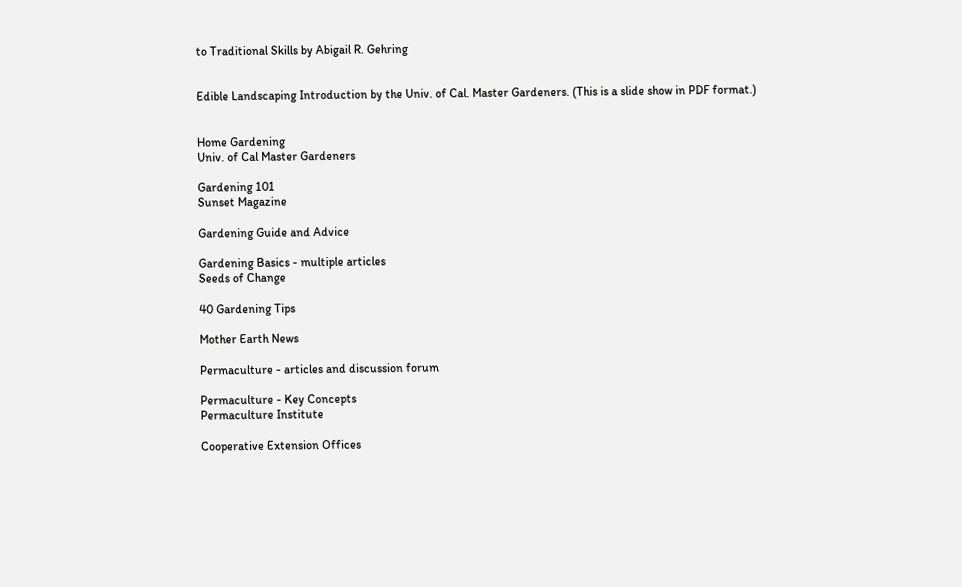to Traditional Skills by Abigail R. Gehring


Edible Landscaping Introduction by the Univ. of Cal. Master Gardeners. (This is a slide show in PDF format.)


Home Gardening
Univ. of Cal Master Gardeners

Gardening 101
Sunset Magazine

Gardening Guide and Advice

Gardening Basics - multiple articles
Seeds of Change

40 Gardening Tips

Mother Earth News

Permaculture - articles and discussion forum

Permaculture - Key Concepts
Permaculture Institute

Cooperative Extension Offices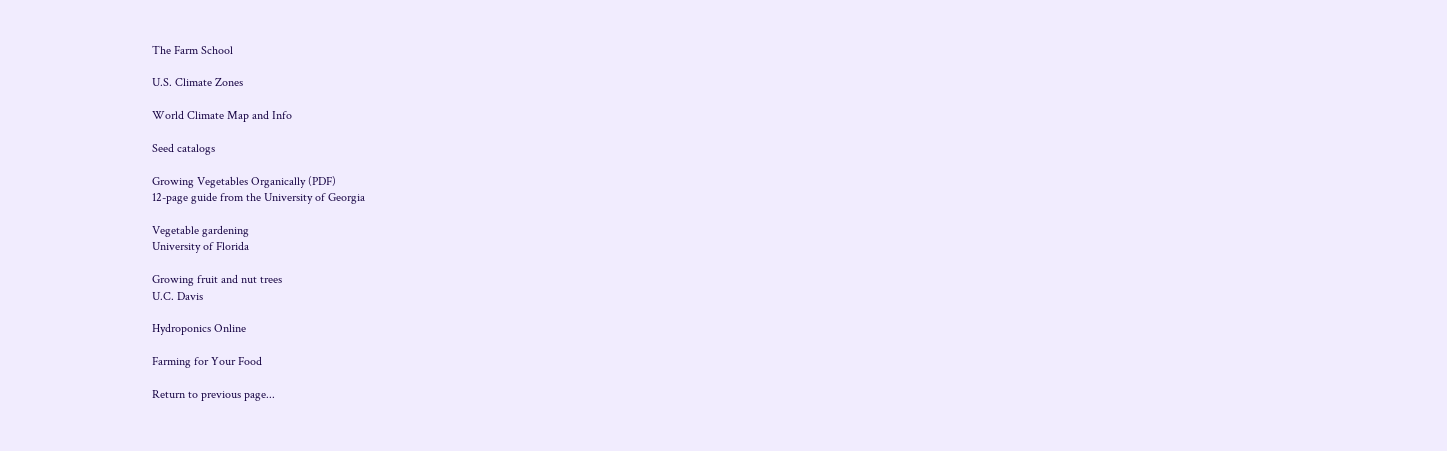The Farm School

U.S. Climate Zones

World Climate Map and Info

Seed catalogs

Growing Vegetables Organically (PDF)
12-page guide from the University of Georgia

Vegetable gardening
University of Florida

Growing fruit and nut trees
U.C. Davis

Hydroponics Online

Farming for Your Food

Return to previous page...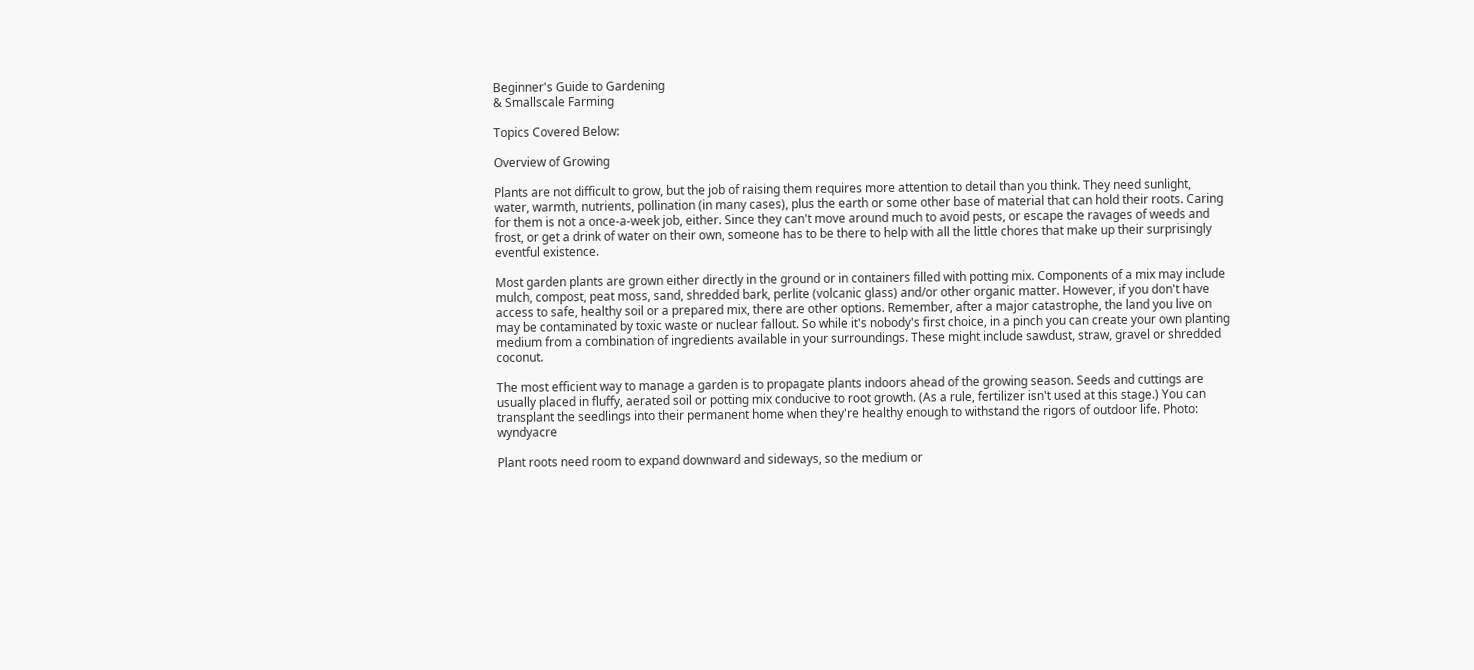Beginner's Guide to Gardening
& Smallscale Farming

Topics Covered Below:

Overview of Growing

Plants are not difficult to grow, but the job of raising them requires more attention to detail than you think. They need sunlight, water, warmth, nutrients, pollination (in many cases), plus the earth or some other base of material that can hold their roots. Caring for them is not a once-a-week job, either. Since they can't move around much to avoid pests, or escape the ravages of weeds and frost, or get a drink of water on their own, someone has to be there to help with all the little chores that make up their surprisingly eventful existence.

Most garden plants are grown either directly in the ground or in containers filled with potting mix. Components of a mix may include mulch, compost, peat moss, sand, shredded bark, perlite (volcanic glass) and/or other organic matter. However, if you don't have access to safe, healthy soil or a prepared mix, there are other options. Remember, after a major catastrophe, the land you live on may be contaminated by toxic waste or nuclear fallout. So while it's nobody's first choice, in a pinch you can create your own planting medium from a combination of ingredients available in your surroundings. These might include sawdust, straw, gravel or shredded coconut.

The most efficient way to manage a garden is to propagate plants indoors ahead of the growing season. Seeds and cuttings are usually placed in fluffy, aerated soil or potting mix conducive to root growth. (As a rule, fertilizer isn't used at this stage.) You can transplant the seedlings into their permanent home when they're healthy enough to withstand the rigors of outdoor life. Photo: wyndyacre

Plant roots need room to expand downward and sideways, so the medium or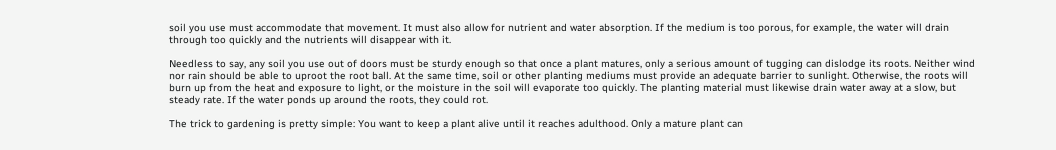soil you use must accommodate that movement. It must also allow for nutrient and water absorption. If the medium is too porous, for example, the water will drain through too quickly and the nutrients will disappear with it.

Needless to say, any soil you use out of doors must be sturdy enough so that once a plant matures, only a serious amount of tugging can dislodge its roots. Neither wind nor rain should be able to uproot the root ball. At the same time, soil or other planting mediums must provide an adequate barrier to sunlight. Otherwise, the roots will burn up from the heat and exposure to light, or the moisture in the soil will evaporate too quickly. The planting material must likewise drain water away at a slow, but steady rate. If the water ponds up around the roots, they could rot.

The trick to gardening is pretty simple: You want to keep a plant alive until it reaches adulthood. Only a mature plant can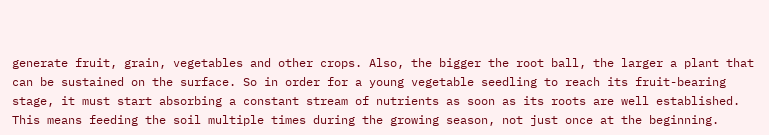generate fruit, grain, vegetables and other crops. Also, the bigger the root ball, the larger a plant that can be sustained on the surface. So in order for a young vegetable seedling to reach its fruit-bearing stage, it must start absorbing a constant stream of nutrients as soon as its roots are well established. This means feeding the soil multiple times during the growing season, not just once at the beginning.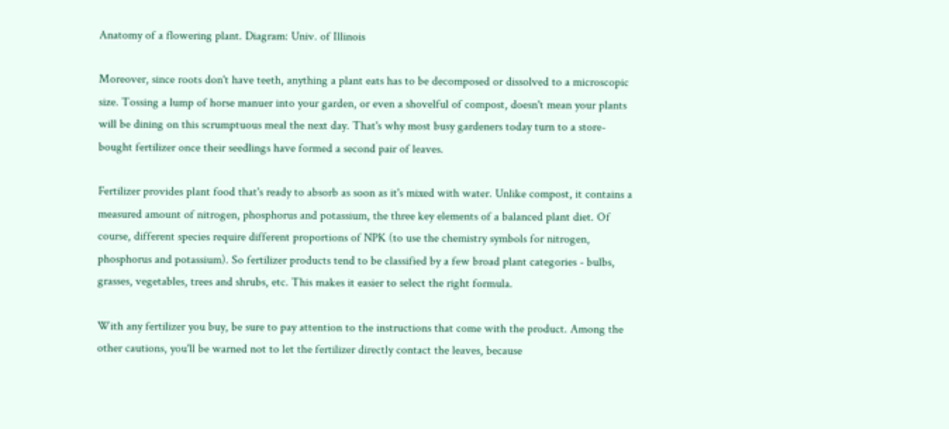Anatomy of a flowering plant. Diagram: Univ. of Illinois

Moreover, since roots don't have teeth, anything a plant eats has to be decomposed or dissolved to a microscopic size. Tossing a lump of horse manuer into your garden, or even a shovelful of compost, doesn't mean your plants will be dining on this scrumptuous meal the next day. That's why most busy gardeners today turn to a store-bought fertilizer once their seedlings have formed a second pair of leaves.

Fertilizer provides plant food that's ready to absorb as soon as it's mixed with water. Unlike compost, it contains a measured amount of nitrogen, phosphorus and potassium, the three key elements of a balanced plant diet. Of course, different species require different proportions of NPK (to use the chemistry symbols for nitrogen, phosphorus and potassium). So fertilizer products tend to be classified by a few broad plant categories - bulbs, grasses, vegetables, trees and shrubs, etc. This makes it easier to select the right formula.

With any fertilizer you buy, be sure to pay attention to the instructions that come with the product. Among the other cautions, you'll be warned not to let the fertilizer directly contact the leaves, because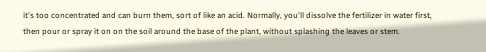it's too concentrated and can burn them, sort of like an acid. Normally, you'll dissolve the fertilizer in water first, then pour or spray it on on the soil around the base of the plant, without splashing the leaves or stem.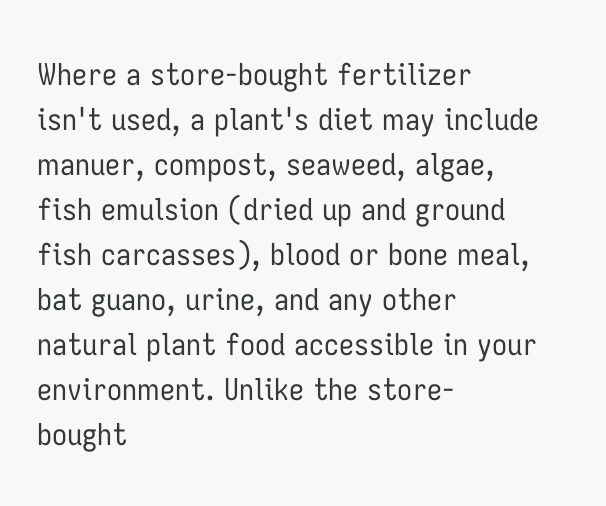Where a store-bought fertilizer isn't used, a plant's diet may include manuer, compost, seaweed, algae, fish emulsion (dried up and ground fish carcasses), blood or bone meal, bat guano, urine, and any other natural plant food accessible in your environment. Unlike the store-bought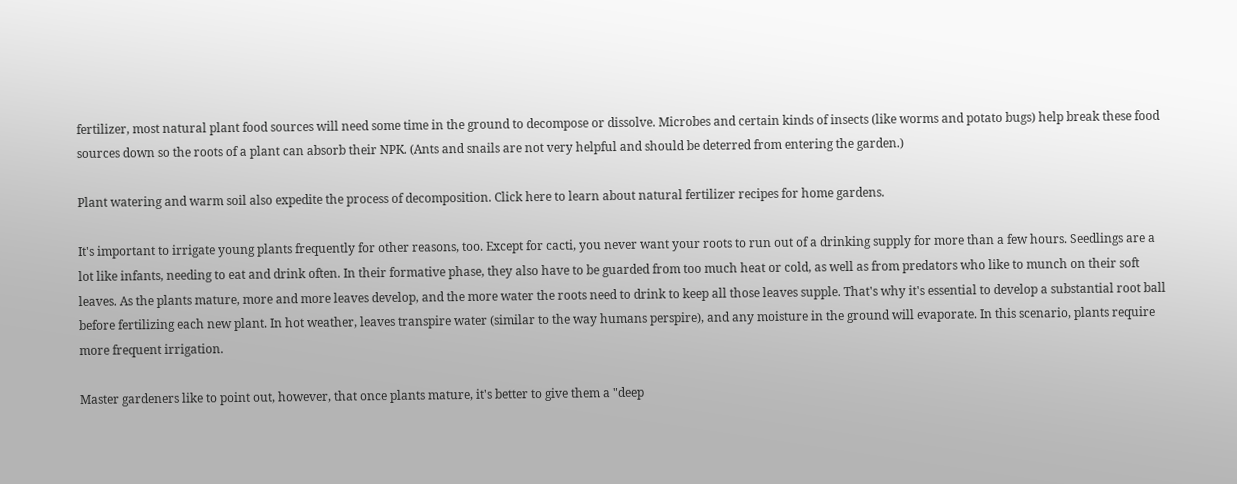fertilizer, most natural plant food sources will need some time in the ground to decompose or dissolve. Microbes and certain kinds of insects (like worms and potato bugs) help break these food sources down so the roots of a plant can absorb their NPK. (Ants and snails are not very helpful and should be deterred from entering the garden.)

Plant watering and warm soil also expedite the process of decomposition. Click here to learn about natural fertilizer recipes for home gardens.

It's important to irrigate young plants frequently for other reasons, too. Except for cacti, you never want your roots to run out of a drinking supply for more than a few hours. Seedlings are a lot like infants, needing to eat and drink often. In their formative phase, they also have to be guarded from too much heat or cold, as well as from predators who like to munch on their soft leaves. As the plants mature, more and more leaves develop, and the more water the roots need to drink to keep all those leaves supple. That's why it's essential to develop a substantial root ball before fertilizing each new plant. In hot weather, leaves transpire water (similar to the way humans perspire), and any moisture in the ground will evaporate. In this scenario, plants require more frequent irrigation.

Master gardeners like to point out, however, that once plants mature, it's better to give them a "deep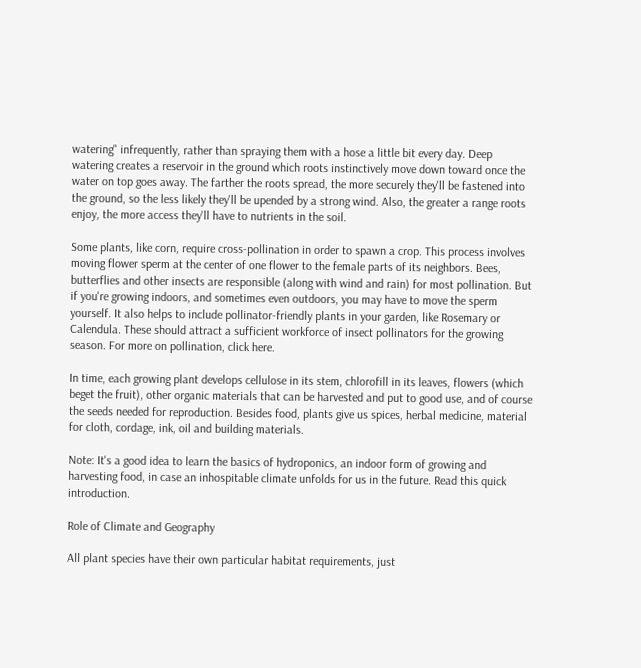watering" infrequently, rather than spraying them with a hose a little bit every day. Deep watering creates a reservoir in the ground which roots instinctively move down toward once the water on top goes away. The farther the roots spread, the more securely they'll be fastened into the ground, so the less likely they'll be upended by a strong wind. Also, the greater a range roots enjoy, the more access they'll have to nutrients in the soil.

Some plants, like corn, require cross-pollination in order to spawn a crop. This process involves moving flower sperm at the center of one flower to the female parts of its neighbors. Bees, butterflies and other insects are responsible (along with wind and rain) for most pollination. But if you're growing indoors, and sometimes even outdoors, you may have to move the sperm yourself. It also helps to include pollinator-friendly plants in your garden, like Rosemary or Calendula. These should attract a sufficient workforce of insect pollinators for the growing season. For more on pollination, click here.

In time, each growing plant develops cellulose in its stem, chlorofill in its leaves, flowers (which beget the fruit), other organic materials that can be harvested and put to good use, and of course the seeds needed for reproduction. Besides food, plants give us spices, herbal medicine, material for cloth, cordage, ink, oil and building materials.

Note: It's a good idea to learn the basics of hydroponics, an indoor form of growing and harvesting food, in case an inhospitable climate unfolds for us in the future. Read this quick introduction.

Role of Climate and Geography

All plant species have their own particular habitat requirements, just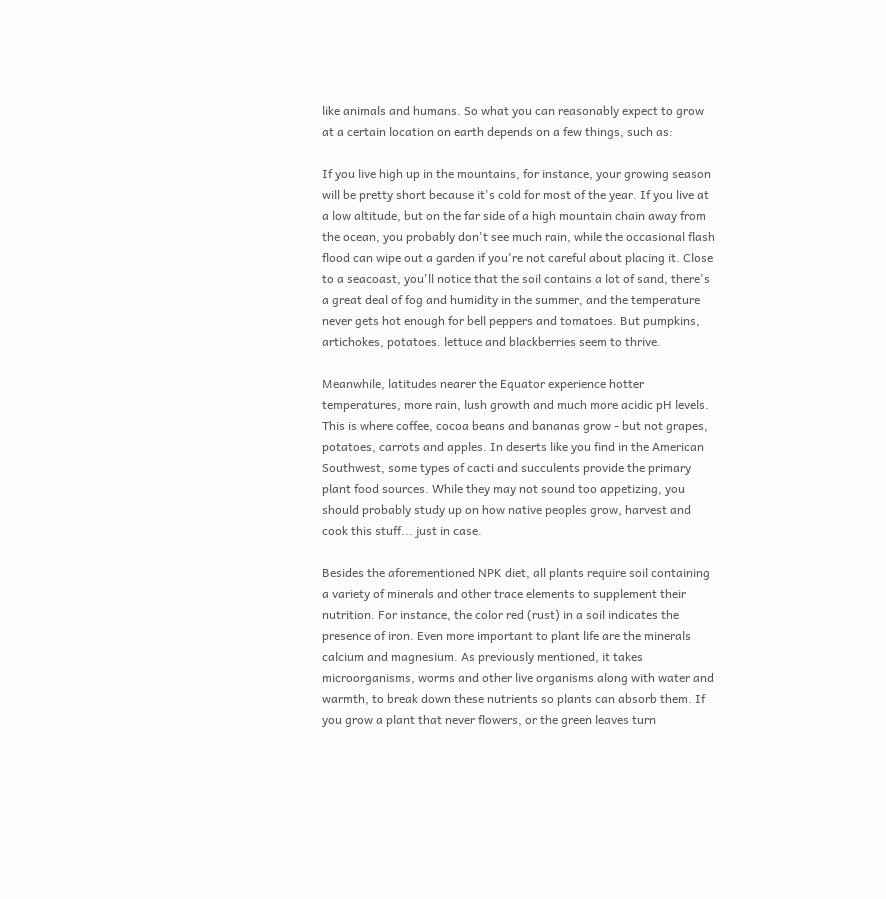like animals and humans. So what you can reasonably expect to grow at a certain location on earth depends on a few things, such as:

If you live high up in the mountains, for instance, your growing season will be pretty short because it's cold for most of the year. If you live at a low altitude, but on the far side of a high mountain chain away from the ocean, you probably don't see much rain, while the occasional flash flood can wipe out a garden if you're not careful about placing it. Close to a seacoast, you'll notice that the soil contains a lot of sand, there's a great deal of fog and humidity in the summer, and the temperature never gets hot enough for bell peppers and tomatoes. But pumpkins, artichokes, potatoes. lettuce and blackberries seem to thrive.

Meanwhile, latitudes nearer the Equator experience hotter temperatures, more rain, lush growth and much more acidic pH levels. This is where coffee, cocoa beans and bananas grow - but not grapes, potatoes, carrots and apples. In deserts like you find in the American Southwest, some types of cacti and succulents provide the primary plant food sources. While they may not sound too appetizing, you should probably study up on how native peoples grow, harvest and cook this stuff... just in case.

Besides the aforementioned NPK diet, all plants require soil containing a variety of minerals and other trace elements to supplement their nutrition. For instance, the color red (rust) in a soil indicates the presence of iron. Even more important to plant life are the minerals calcium and magnesium. As previously mentioned, it takes microorganisms, worms and other live organisms along with water and warmth, to break down these nutrients so plants can absorb them. If you grow a plant that never flowers, or the green leaves turn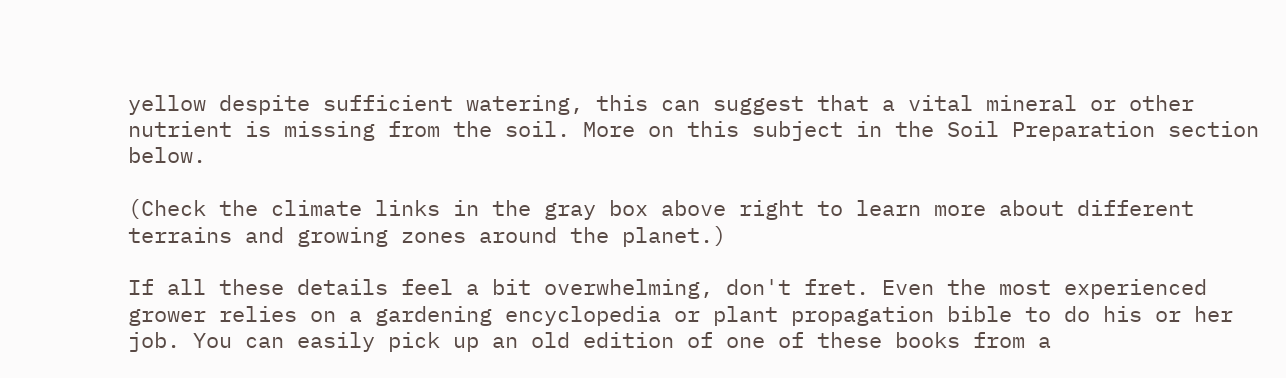yellow despite sufficient watering, this can suggest that a vital mineral or other nutrient is missing from the soil. More on this subject in the Soil Preparation section below.

(Check the climate links in the gray box above right to learn more about different terrains and growing zones around the planet.)

If all these details feel a bit overwhelming, don't fret. Even the most experienced grower relies on a gardening encyclopedia or plant propagation bible to do his or her job. You can easily pick up an old edition of one of these books from a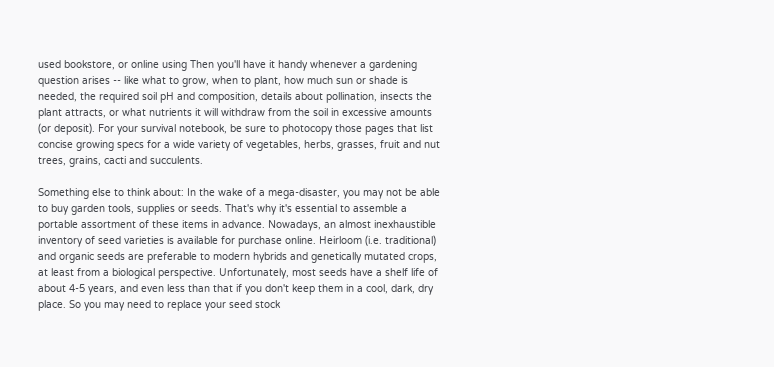used bookstore, or online using Then you'll have it handy whenever a gardening question arises -- like what to grow, when to plant, how much sun or shade is needed, the required soil pH and composition, details about pollination, insects the plant attracts, or what nutrients it will withdraw from the soil in excessive amounts (or deposit). For your survival notebook, be sure to photocopy those pages that list concise growing specs for a wide variety of vegetables, herbs, grasses, fruit and nut trees, grains, cacti and succulents.

Something else to think about: In the wake of a mega-disaster, you may not be able to buy garden tools, supplies or seeds. That's why it's essential to assemble a portable assortment of these items in advance. Nowadays, an almost inexhaustible inventory of seed varieties is available for purchase online. Heirloom (i.e. traditional) and organic seeds are preferable to modern hybrids and genetically mutated crops, at least from a biological perspective. Unfortunately, most seeds have a shelf life of about 4-5 years, and even less than that if you don't keep them in a cool, dark, dry place. So you may need to replace your seed stock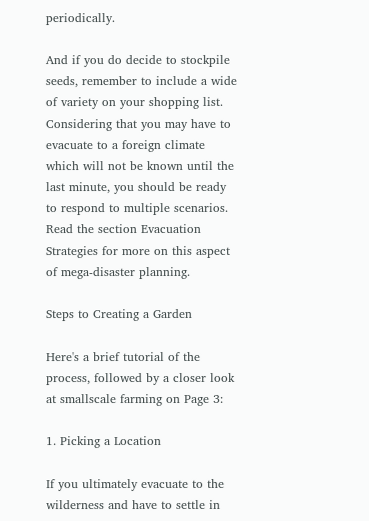periodically.

And if you do decide to stockpile seeds, remember to include a wide of variety on your shopping list. Considering that you may have to evacuate to a foreign climate which will not be known until the last minute, you should be ready to respond to multiple scenarios. Read the section Evacuation Strategies for more on this aspect of mega-disaster planning.

Steps to Creating a Garden

Here's a brief tutorial of the process, followed by a closer look at smallscale farming on Page 3:

1. Picking a Location

If you ultimately evacuate to the wilderness and have to settle in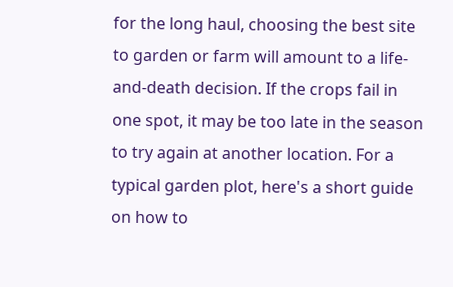for the long haul, choosing the best site to garden or farm will amount to a life-and-death decision. If the crops fail in one spot, it may be too late in the season to try again at another location. For a typical garden plot, here's a short guide on how to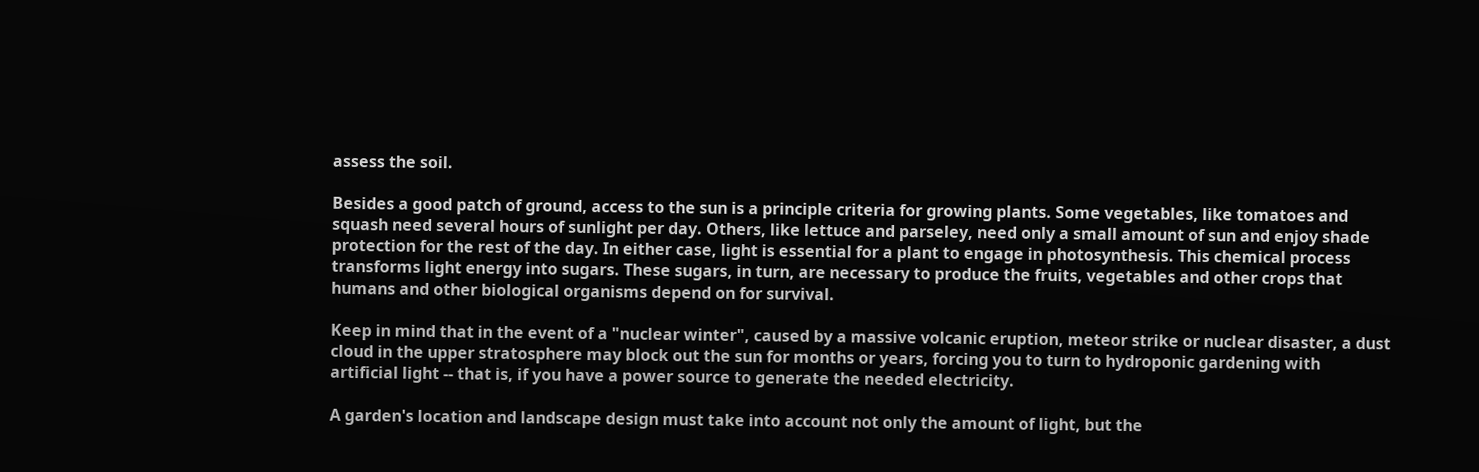assess the soil.

Besides a good patch of ground, access to the sun is a principle criteria for growing plants. Some vegetables, like tomatoes and squash need several hours of sunlight per day. Others, like lettuce and parseley, need only a small amount of sun and enjoy shade protection for the rest of the day. In either case, light is essential for a plant to engage in photosynthesis. This chemical process transforms light energy into sugars. These sugars, in turn, are necessary to produce the fruits, vegetables and other crops that humans and other biological organisms depend on for survival.

Keep in mind that in the event of a "nuclear winter", caused by a massive volcanic eruption, meteor strike or nuclear disaster, a dust cloud in the upper stratosphere may block out the sun for months or years, forcing you to turn to hydroponic gardening with artificial light -- that is, if you have a power source to generate the needed electricity.

A garden's location and landscape design must take into account not only the amount of light, but the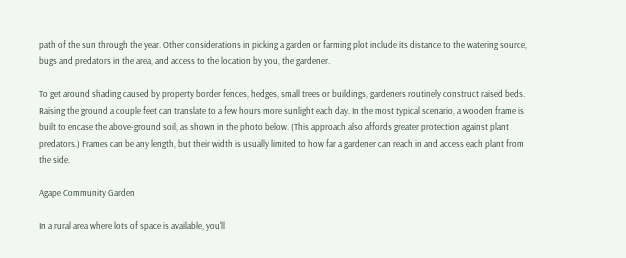path of the sun through the year. Other considerations in picking a garden or farming plot include its distance to the watering source, bugs and predators in the area, and access to the location by you, the gardener.

To get around shading caused by property border fences, hedges, small trees or buildings, gardeners routinely construct raised beds. Raising the ground a couple feet can translate to a few hours more sunlight each day. In the most typical scenario, a wooden frame is built to encase the above-ground soil, as shown in the photo below. (This approach also affords greater protection against plant predators.) Frames can be any length, but their width is usually limited to how far a gardener can reach in and access each plant from the side.

Agape Community Garden

In a rural area where lots of space is available, you'll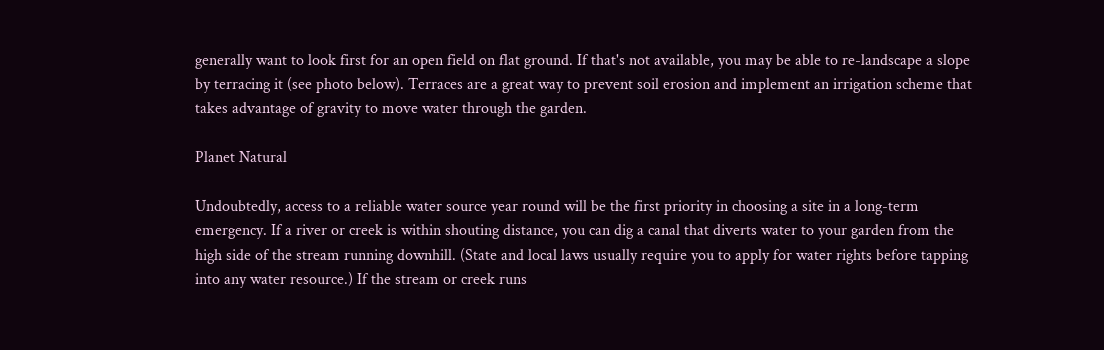generally want to look first for an open field on flat ground. If that's not available, you may be able to re-landscape a slope by terracing it (see photo below). Terraces are a great way to prevent soil erosion and implement an irrigation scheme that takes advantage of gravity to move water through the garden.

Planet Natural

Undoubtedly, access to a reliable water source year round will be the first priority in choosing a site in a long-term emergency. If a river or creek is within shouting distance, you can dig a canal that diverts water to your garden from the high side of the stream running downhill. (State and local laws usually require you to apply for water rights before tapping into any water resource.) If the stream or creek runs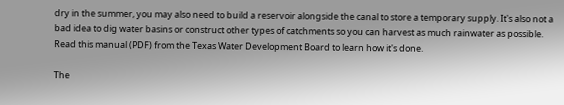dry in the summer, you may also need to build a reservoir alongside the canal to store a temporary supply. It's also not a bad idea to dig water basins or construct other types of catchments so you can harvest as much rainwater as possible. Read this manual (PDF) from the Texas Water Development Board to learn how it's done.

The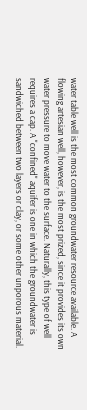water table well is the most common groundwater resource available. A flowing artesian well, however, is the most prized, since it provides its own water pressure to move water to the surface. Naturally, this type of well requires a cap. A "confined" aquifer is one in which the groundwater is sandwiched between two layers or clay, or some other unporous material.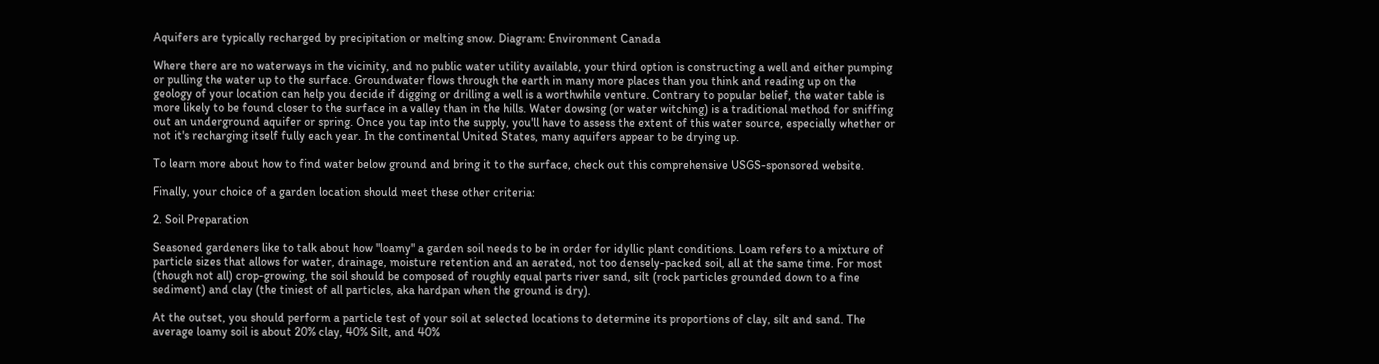Aquifers are typically recharged by precipitation or melting snow. Diagram: Environment Canada

Where there are no waterways in the vicinity, and no public water utility available, your third option is constructing a well and either pumping or pulling the water up to the surface. Groundwater flows through the earth in many more places than you think and reading up on the geology of your location can help you decide if digging or drilling a well is a worthwhile venture. Contrary to popular belief, the water table is more likely to be found closer to the surface in a valley than in the hills. Water dowsing (or water witching) is a traditional method for sniffing out an underground aquifer or spring. Once you tap into the supply, you'll have to assess the extent of this water source, especially whether or not it's recharging itself fully each year. In the continental United States, many aquifers appear to be drying up.

To learn more about how to find water below ground and bring it to the surface, check out this comprehensive USGS-sponsored website.

Finally, your choice of a garden location should meet these other criteria:

2. Soil Preparation

Seasoned gardeners like to talk about how "loamy" a garden soil needs to be in order for idyllic plant conditions. Loam refers to a mixture of particle sizes that allows for water, drainage, moisture retention and an aerated, not too densely-packed soil, all at the same time. For most (though not all) crop-growing, the soil should be composed of roughly equal parts river sand, silt (rock particles grounded down to a fine sediment) and clay (the tiniest of all particles, aka hardpan when the ground is dry).

At the outset, you should perform a particle test of your soil at selected locations to determine its proportions of clay, silt and sand. The average loamy soil is about 20% clay, 40% Silt, and 40%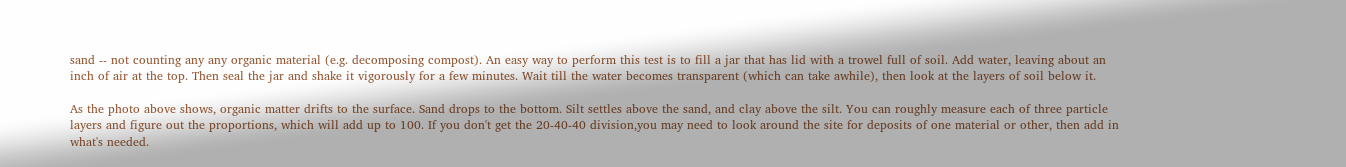sand -- not counting any any organic material (e.g. decomposing compost). An easy way to perform this test is to fill a jar that has lid with a trowel full of soil. Add water, leaving about an inch of air at the top. Then seal the jar and shake it vigorously for a few minutes. Wait till the water becomes transparent (which can take awhile), then look at the layers of soil below it.

As the photo above shows, organic matter drifts to the surface. Sand drops to the bottom. Silt settles above the sand, and clay above the silt. You can roughly measure each of three particle layers and figure out the proportions, which will add up to 100. If you don't get the 20-40-40 division,you may need to look around the site for deposits of one material or other, then add in what's needed.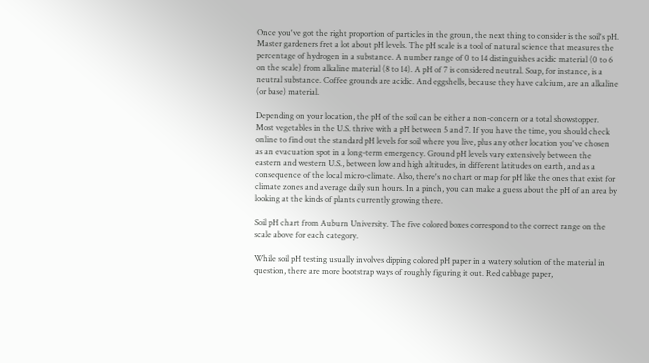Once you've got the right proportion of particles in the groun, the next thing to consider is the soil's pH. Master gardeners fret a lot about pH levels. The pH scale is a tool of natural science that measures the percentage of hydrogen in a substance. A number range of 0 to 14 distinguishes acidic material (0 to 6 on the scale) from alkaline material (8 to 14). A pH of 7 is considered neutral. Soap, for instance, is a neutral substance. Coffee grounds are acidic. And eggshells, because they have calcium, are an alkaline (or base) material.

Depending on your location, the pH of the soil can be either a non-concern or a total showstopper. Most vegetables in the U.S. thrive with a pH between 5 and 7. If you have the time, you should check online to find out the standard pH levels for soil where you live, plus any other location you've chosen as an evacuation spot in a long-term emergency. Ground pH levels vary extensively between the eastern and western U.S., between low and high altitudes, in different latitudes on earth, and as a consequence of the local micro-climate. Also, there's no chart or map for pH like the ones that exist for climate zones and average daily sun hours. In a pinch, you can make a guess about the pH of an area by looking at the kinds of plants currently growing there.

Soil pH chart from Auburn University. The five colored boxes correspond to the correct range on the scale above for each category.

While soil pH testing usually involves dipping colored pH paper in a watery solution of the material in question, there are more bootstrap ways of roughly figuring it out. Red cabbage paper,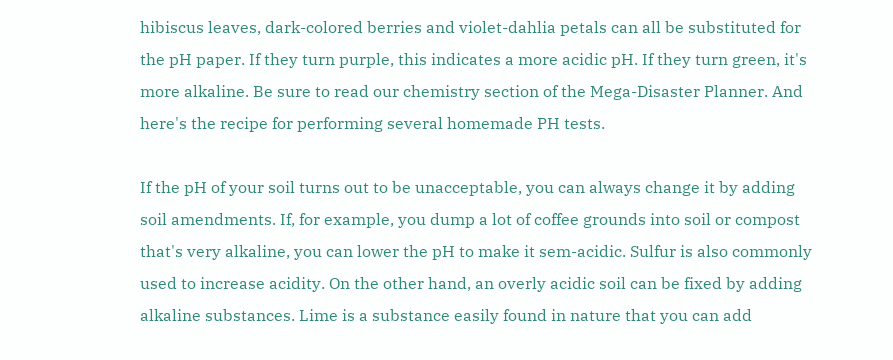hibiscus leaves, dark-colored berries and violet-dahlia petals can all be substituted for the pH paper. If they turn purple, this indicates a more acidic pH. If they turn green, it's more alkaline. Be sure to read our chemistry section of the Mega-Disaster Planner. And here's the recipe for performing several homemade PH tests.

If the pH of your soil turns out to be unacceptable, you can always change it by adding soil amendments. If, for example, you dump a lot of coffee grounds into soil or compost that's very alkaline, you can lower the pH to make it sem-acidic. Sulfur is also commonly used to increase acidity. On the other hand, an overly acidic soil can be fixed by adding alkaline substances. Lime is a substance easily found in nature that you can add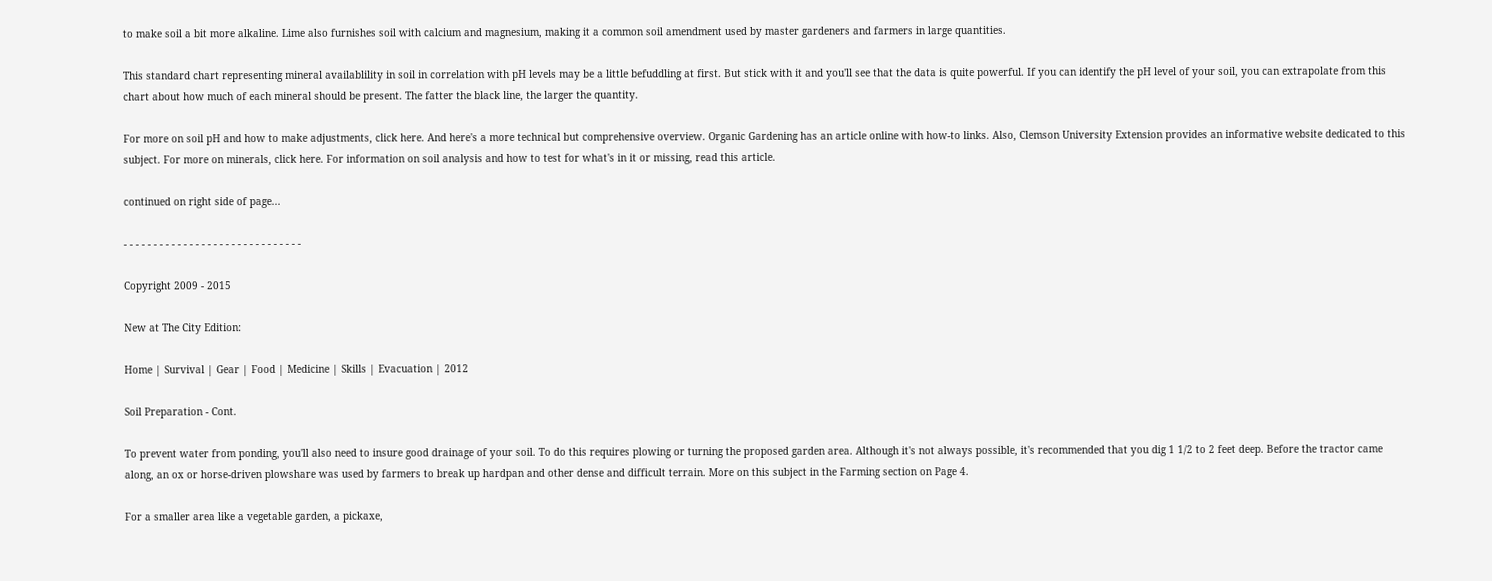to make soil a bit more alkaline. Lime also furnishes soil with calcium and magnesium, making it a common soil amendment used by master gardeners and farmers in large quantities.

This standard chart representing mineral availablility in soil in correlation with pH levels may be a little befuddling at first. But stick with it and you'll see that the data is quite powerful. If you can identify the pH level of your soil, you can extrapolate from this chart about how much of each mineral should be present. The fatter the black line, the larger the quantity.

For more on soil pH and how to make adjustments, click here. And here's a more technical but comprehensive overview. Organic Gardening has an article online with how-to links. Also, Clemson University Extension provides an informative website dedicated to this subject. For more on minerals, click here. For information on soil analysis and how to test for what's in it or missing, read this article.

continued on right side of page...

- - - - - - - - - - - - - - - - - - - - - - - - - - - - - -

Copyright 2009 - 2015

New at The City Edition:

Home | Survival | Gear | Food | Medicine | Skills | Evacuation | 2012

Soil Preparation - Cont.

To prevent water from ponding, you'll also need to insure good drainage of your soil. To do this requires plowing or turning the proposed garden area. Although it's not always possible, it's recommended that you dig 1 1/2 to 2 feet deep. Before the tractor came along, an ox or horse-driven plowshare was used by farmers to break up hardpan and other dense and difficult terrain. More on this subject in the Farming section on Page 4.

For a smaller area like a vegetable garden, a pickaxe,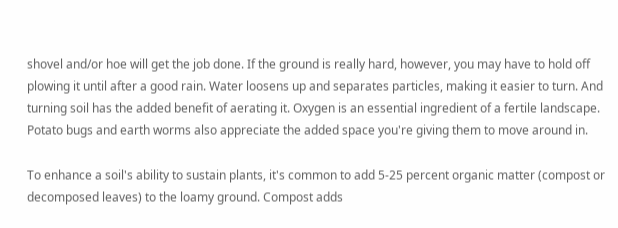shovel and/or hoe will get the job done. If the ground is really hard, however, you may have to hold off plowing it until after a good rain. Water loosens up and separates particles, making it easier to turn. And turning soil has the added benefit of aerating it. Oxygen is an essential ingredient of a fertile landscape. Potato bugs and earth worms also appreciate the added space you're giving them to move around in.

To enhance a soil's ability to sustain plants, it's common to add 5-25 percent organic matter (compost or decomposed leaves) to the loamy ground. Compost adds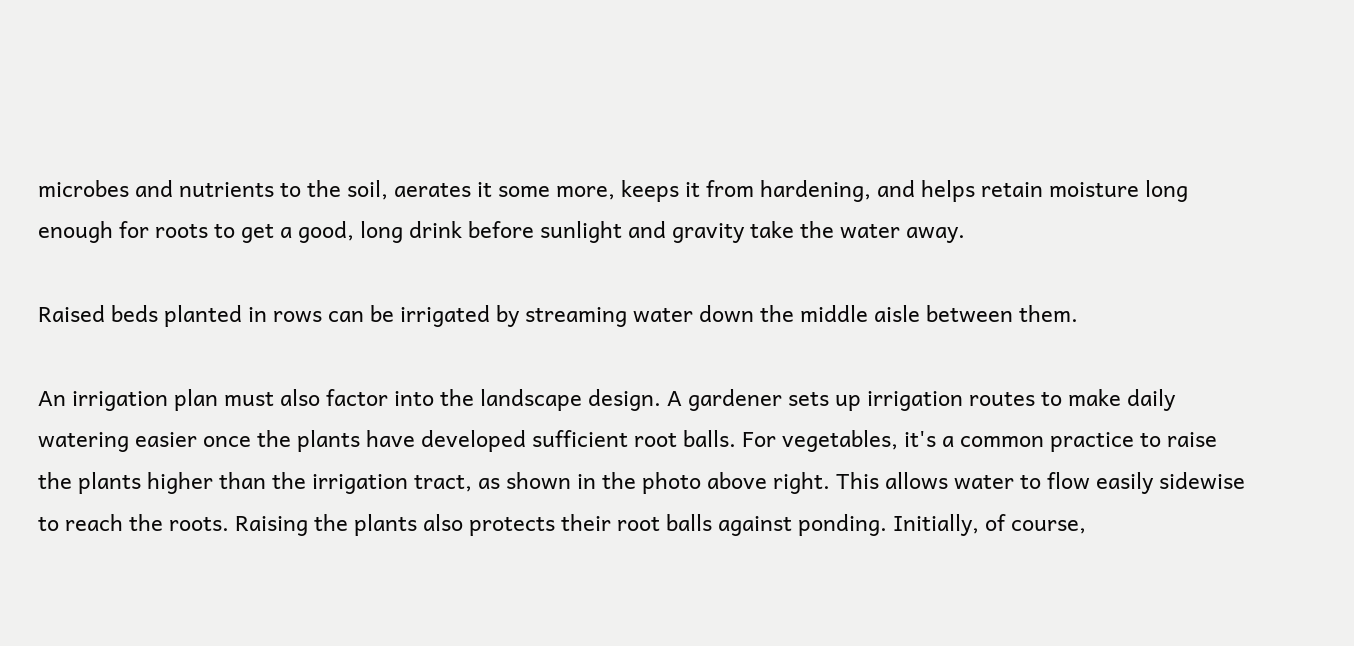microbes and nutrients to the soil, aerates it some more, keeps it from hardening, and helps retain moisture long enough for roots to get a good, long drink before sunlight and gravity take the water away.

Raised beds planted in rows can be irrigated by streaming water down the middle aisle between them.

An irrigation plan must also factor into the landscape design. A gardener sets up irrigation routes to make daily watering easier once the plants have developed sufficient root balls. For vegetables, it's a common practice to raise the plants higher than the irrigation tract, as shown in the photo above right. This allows water to flow easily sidewise to reach the roots. Raising the plants also protects their root balls against ponding. Initially, of course,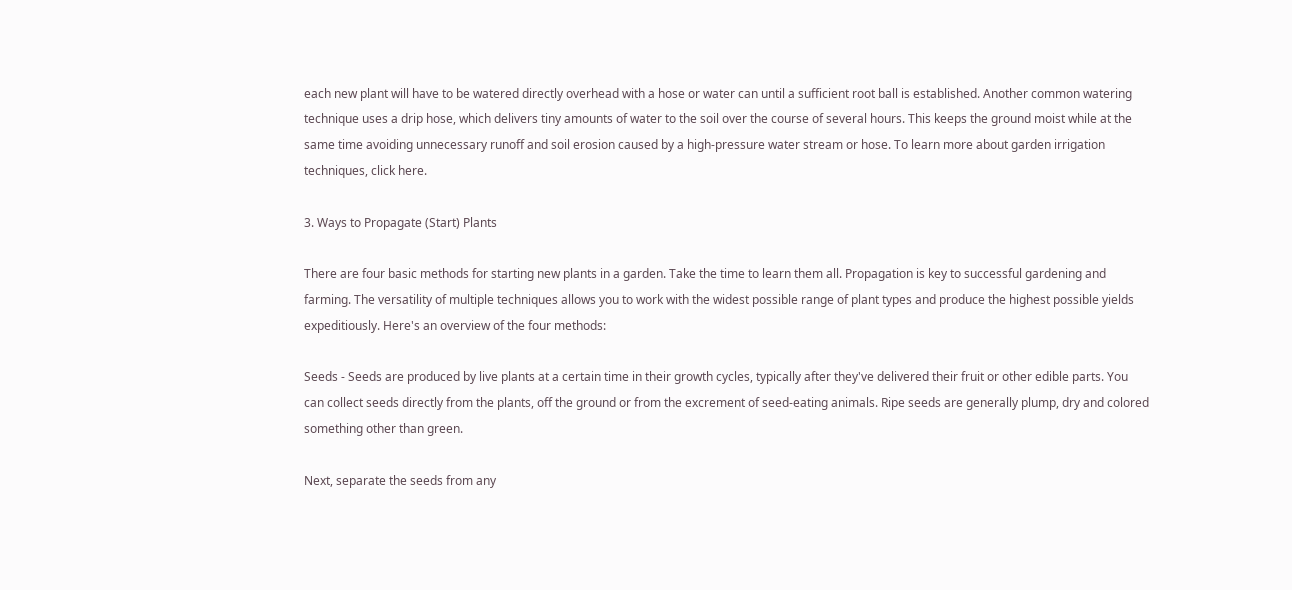each new plant will have to be watered directly overhead with a hose or water can until a sufficient root ball is established. Another common watering technique uses a drip hose, which delivers tiny amounts of water to the soil over the course of several hours. This keeps the ground moist while at the same time avoiding unnecessary runoff and soil erosion caused by a high-pressure water stream or hose. To learn more about garden irrigation techniques, click here.

3. Ways to Propagate (Start) Plants

There are four basic methods for starting new plants in a garden. Take the time to learn them all. Propagation is key to successful gardening and farming. The versatility of multiple techniques allows you to work with the widest possible range of plant types and produce the highest possible yields expeditiously. Here's an overview of the four methods:

Seeds - Seeds are produced by live plants at a certain time in their growth cycles, typically after they've delivered their fruit or other edible parts. You can collect seeds directly from the plants, off the ground or from the excrement of seed-eating animals. Ripe seeds are generally plump, dry and colored something other than green.

Next, separate the seeds from any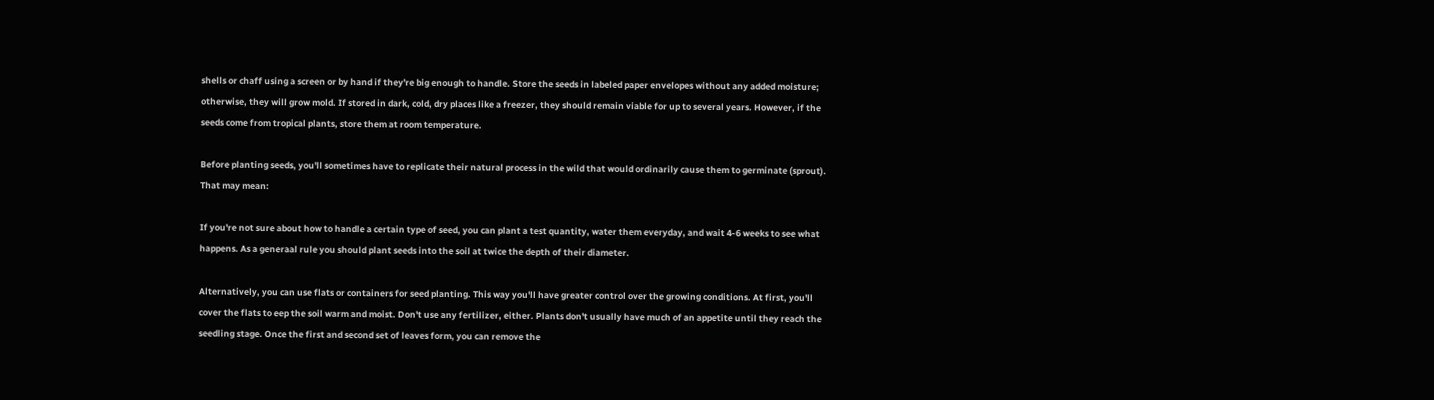shells or chaff using a screen or by hand if they're big enough to handle. Store the seeds in labeled paper envelopes without any added moisture; otherwise, they will grow mold. If stored in dark, cold, dry places like a freezer, they should remain viable for up to several years. However, if the seeds come from tropical plants, store them at room temperature.

Before planting seeds, you'll sometimes have to replicate their natural process in the wild that would ordinarily cause them to germinate (sprout). That may mean:

If you're not sure about how to handle a certain type of seed, you can plant a test quantity, water them everyday, and wait 4-6 weeks to see what happens. As a generaal rule you should plant seeds into the soil at twice the depth of their diameter.

Alternatively, you can use flats or containers for seed planting. This way you'll have greater control over the growing conditions. At first, you'll cover the flats to eep the soil warm and moist. Don't use any fertilizer, either. Plants don't usually have much of an appetite until they reach the seedling stage. Once the first and second set of leaves form, you can remove the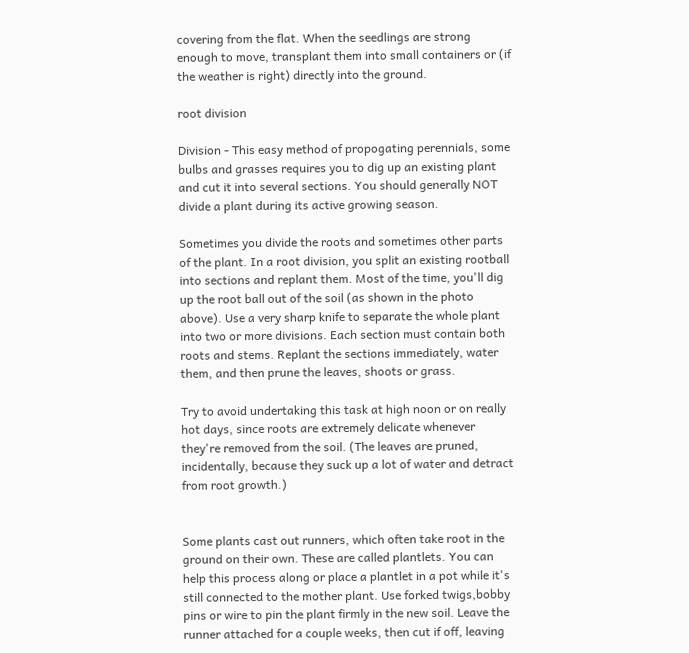covering from the flat. When the seedlings are strong enough to move, transplant them into small containers or (if the weather is right) directly into the ground.

root division

Division - This easy method of propogating perennials, some bulbs and grasses requires you to dig up an existing plant and cut it into several sections. You should generally NOT divide a plant during its active growing season.

Sometimes you divide the roots and sometimes other parts of the plant. In a root division, you split an existing rootball into sections and replant them. Most of the time, you'll dig up the root ball out of the soil (as shown in the photo above). Use a very sharp knife to separate the whole plant into two or more divisions. Each section must contain both roots and stems. Replant the sections immediately, water them, and then prune the leaves, shoots or grass.

Try to avoid undertaking this task at high noon or on really hot days, since roots are extremely delicate whenever they're removed from the soil. (The leaves are pruned, incidentally, because they suck up a lot of water and detract from root growth.)


Some plants cast out runners, which often take root in the ground on their own. These are called plantlets. You can help this process along or place a plantlet in a pot while it's still connected to the mother plant. Use forked twigs,bobby pins or wire to pin the plant firmly in the new soil. Leave the runner attached for a couple weeks, then cut if off, leaving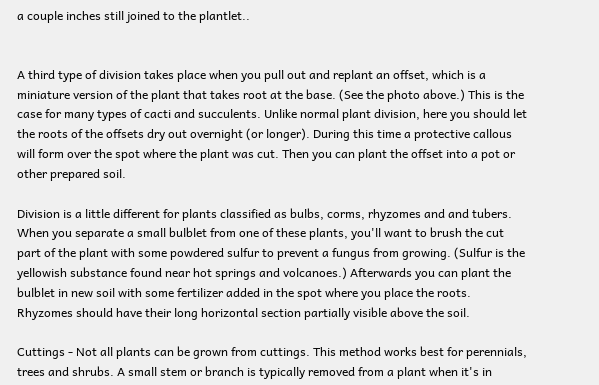a couple inches still joined to the plantlet..


A third type of division takes place when you pull out and replant an offset, which is a miniature version of the plant that takes root at the base. (See the photo above.) This is the case for many types of cacti and succulents. Unlike normal plant division, here you should let the roots of the offsets dry out overnight (or longer). During this time a protective callous will form over the spot where the plant was cut. Then you can plant the offset into a pot or other prepared soil.

Division is a little different for plants classified as bulbs, corms, rhyzomes and and tubers. When you separate a small bulblet from one of these plants, you'll want to brush the cut part of the plant with some powdered sulfur to prevent a fungus from growing. (Sulfur is the yellowish substance found near hot springs and volcanoes.) Afterwards you can plant the bulblet in new soil with some fertilizer added in the spot where you place the roots. Rhyzomes should have their long horizontal section partially visible above the soil.

Cuttings - Not all plants can be grown from cuttings. This method works best for perennials, trees and shrubs. A small stem or branch is typically removed from a plant when it's in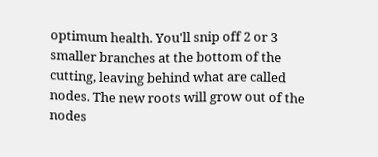optimum health. You'll snip off 2 or 3 smaller branches at the bottom of the cutting, leaving behind what are called nodes. The new roots will grow out of the nodes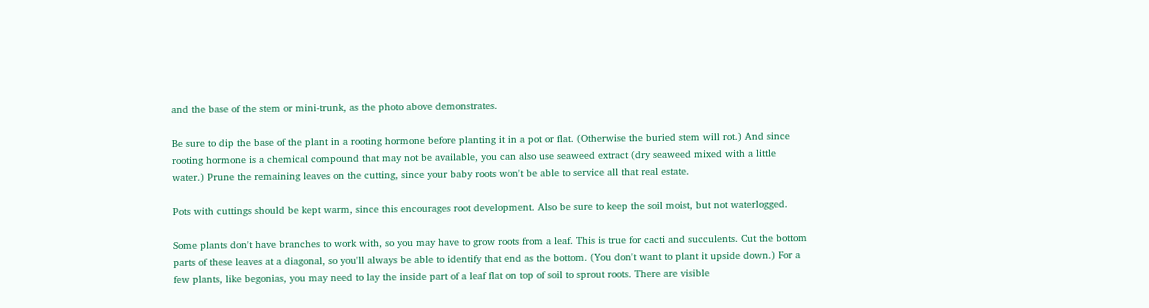and the base of the stem or mini-trunk, as the photo above demonstrates.

Be sure to dip the base of the plant in a rooting hormone before planting it in a pot or flat. (Otherwise the buried stem will rot.) And since rooting hormone is a chemical compound that may not be available, you can also use seaweed extract (dry seaweed mixed with a little water.) Prune the remaining leaves on the cutting, since your baby roots won't be able to service all that real estate.

Pots with cuttings should be kept warm, since this encourages root development. Also be sure to keep the soil moist, but not waterlogged.

Some plants don't have branches to work with, so you may have to grow roots from a leaf. This is true for cacti and succulents. Cut the bottom parts of these leaves at a diagonal, so you'll always be able to identify that end as the bottom. (You don't want to plant it upside down.) For a few plants, like begonias, you may need to lay the inside part of a leaf flat on top of soil to sprout roots. There are visible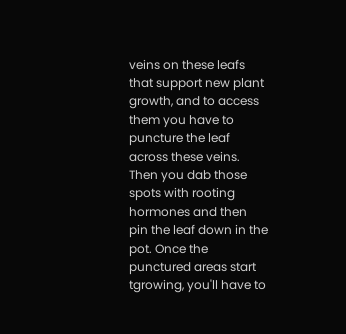veins on these leafs that support new plant growth, and to access them you have to puncture the leaf across these veins. Then you dab those spots with rooting hormones and then pin the leaf down in the pot. Once the punctured areas start tgrowing, you'll have to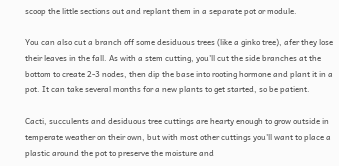scoop the little sections out and replant them in a separate pot or module.

You can also cut a branch off some desiduous trees (like a ginko tree), afer they lose their leaves in the fall. As with a stem cutting, you'll cut the side branches at the bottom to create 2-3 nodes, then dip the base into rooting hormone and plant it in a pot. It can take several months for a new plants to get started, so be patient.

Cacti, succulents and desiduous tree cuttings are hearty enough to grow outside in temperate weather on their own, but with most other cuttings you'll want to place a plastic around the pot to preserve the moisture and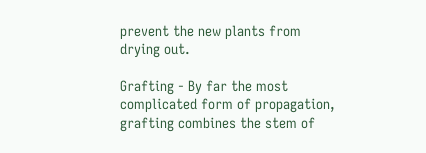prevent the new plants from drying out.

Grafting - By far the most complicated form of propagation, grafting combines the stem of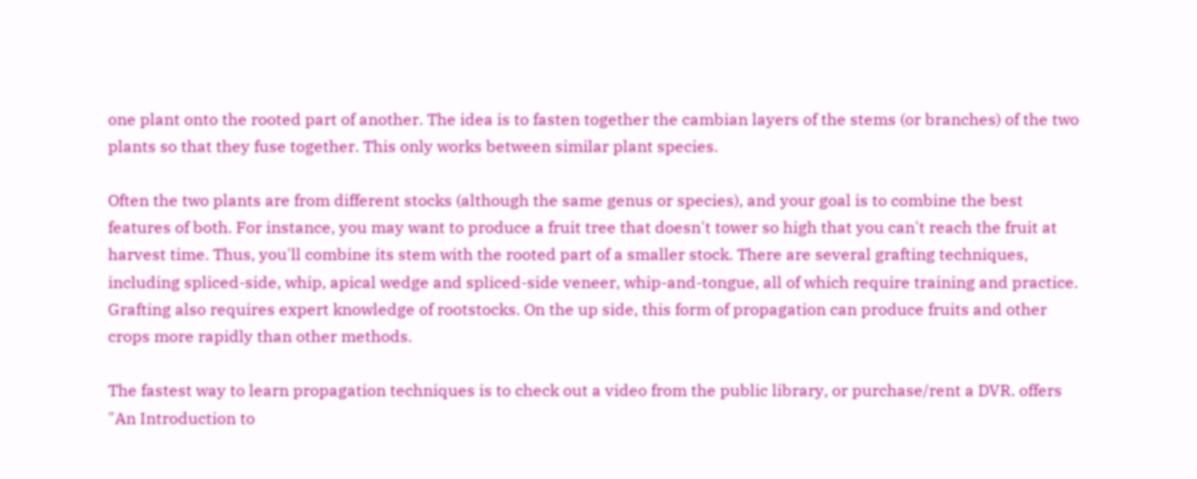one plant onto the rooted part of another. The idea is to fasten together the cambian layers of the stems (or branches) of the two plants so that they fuse together. This only works between similar plant species.

Often the two plants are from different stocks (although the same genus or species), and your goal is to combine the best features of both. For instance, you may want to produce a fruit tree that doesn't tower so high that you can't reach the fruit at harvest time. Thus, you'll combine its stem with the rooted part of a smaller stock. There are several grafting techniques, including spliced-side, whip, apical wedge and spliced-side veneer, whip-and-tongue, all of which require training and practice. Grafting also requires expert knowledge of rootstocks. On the up side, this form of propagation can produce fruits and other crops more rapidly than other methods.

The fastest way to learn propagation techniques is to check out a video from the public library, or purchase/rent a DVR. offers "An Introduction to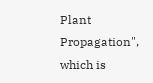Plant Propagation", which is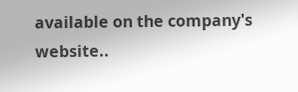available on the company's website..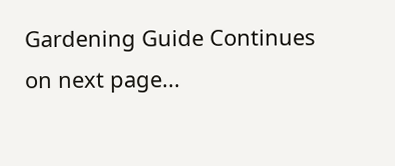Gardening Guide Continues on next page...